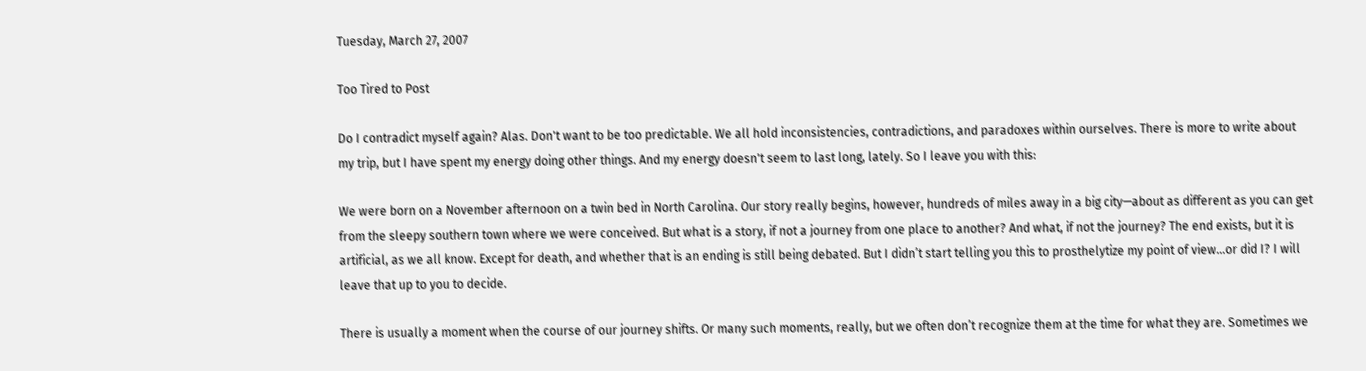Tuesday, March 27, 2007

Too Tired to Post

Do I contradict myself again? Alas. Don't want to be too predictable. We all hold inconsistencies, contradictions, and paradoxes within ourselves. There is more to write about my trip, but I have spent my energy doing other things. And my energy doesn't seem to last long, lately. So I leave you with this:

We were born on a November afternoon on a twin bed in North Carolina. Our story really begins, however, hundreds of miles away in a big city—about as different as you can get from the sleepy southern town where we were conceived. But what is a story, if not a journey from one place to another? And what, if not the journey? The end exists, but it is artificial, as we all know. Except for death, and whether that is an ending is still being debated. But I didn’t start telling you this to prosthelytize my point of view…or did I? I will leave that up to you to decide.

There is usually a moment when the course of our journey shifts. Or many such moments, really, but we often don’t recognize them at the time for what they are. Sometimes we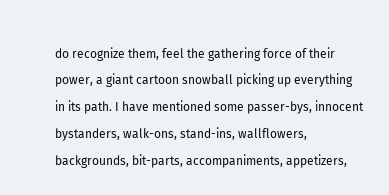do recognize them, feel the gathering force of their power, a giant cartoon snowball picking up everything in its path. I have mentioned some passer-bys, innocent bystanders, walk-ons, stand-ins, wallflowers, backgrounds, bit-parts, accompaniments, appetizers,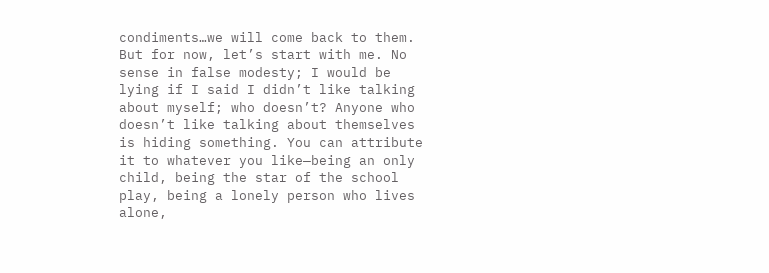condiments…we will come back to them. But for now, let’s start with me. No sense in false modesty; I would be lying if I said I didn’t like talking about myself; who doesn’t? Anyone who doesn’t like talking about themselves is hiding something. You can attribute it to whatever you like—being an only child, being the star of the school play, being a lonely person who lives alone,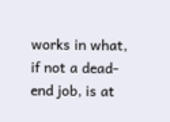works in what, if not a dead-end job, is at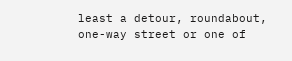least a detour, roundabout, one-way street or one of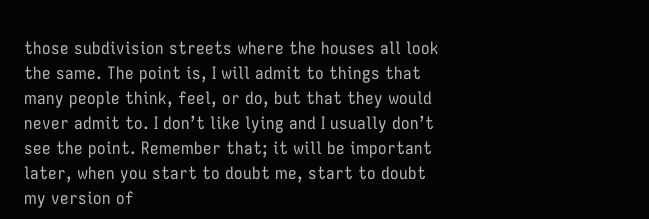those subdivision streets where the houses all look the same. The point is, I will admit to things that many people think, feel, or do, but that they would never admit to. I don’t like lying and I usually don’t see the point. Remember that; it will be important later, when you start to doubt me, start to doubt my version of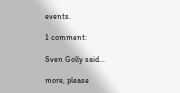events.

1 comment:

Sven Golly said...

more, please